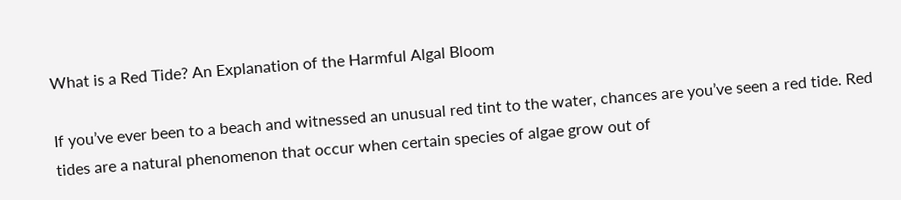What is a Red Tide? An Explanation of the Harmful Algal Bloom

If you’ve ever been to a beach and witnessed an unusual red tint to the water, chances are you’ve seen a red tide. Red tides are a natural phenomenon that occur when certain species of algae grow out of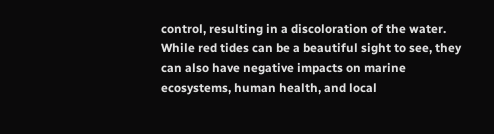control, resulting in a discoloration of the water. While red tides can be a beautiful sight to see, they can also have negative impacts on marine ecosystems, human health, and local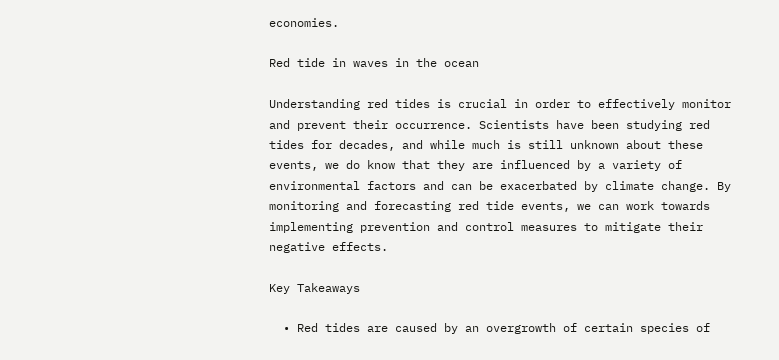economies.

Red tide in waves in the ocean

Understanding red tides is crucial in order to effectively monitor and prevent their occurrence. Scientists have been studying red tides for decades, and while much is still unknown about these events, we do know that they are influenced by a variety of environmental factors and can be exacerbated by climate change. By monitoring and forecasting red tide events, we can work towards implementing prevention and control measures to mitigate their negative effects.

Key Takeaways

  • Red tides are caused by an overgrowth of certain species of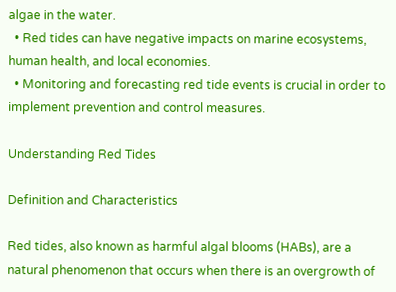algae in the water.
  • Red tides can have negative impacts on marine ecosystems, human health, and local economies.
  • Monitoring and forecasting red tide events is crucial in order to implement prevention and control measures.

Understanding Red Tides

Definition and Characteristics

Red tides, also known as harmful algal blooms (HABs), are a natural phenomenon that occurs when there is an overgrowth of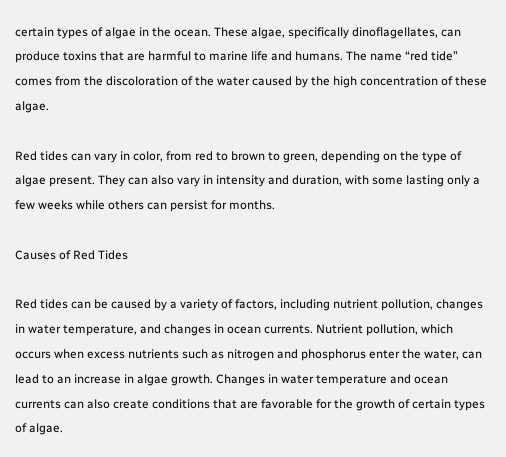certain types of algae in the ocean. These algae, specifically dinoflagellates, can produce toxins that are harmful to marine life and humans. The name “red tide” comes from the discoloration of the water caused by the high concentration of these algae.

Red tides can vary in color, from red to brown to green, depending on the type of algae present. They can also vary in intensity and duration, with some lasting only a few weeks while others can persist for months.

Causes of Red Tides

Red tides can be caused by a variety of factors, including nutrient pollution, changes in water temperature, and changes in ocean currents. Nutrient pollution, which occurs when excess nutrients such as nitrogen and phosphorus enter the water, can lead to an increase in algae growth. Changes in water temperature and ocean currents can also create conditions that are favorable for the growth of certain types of algae.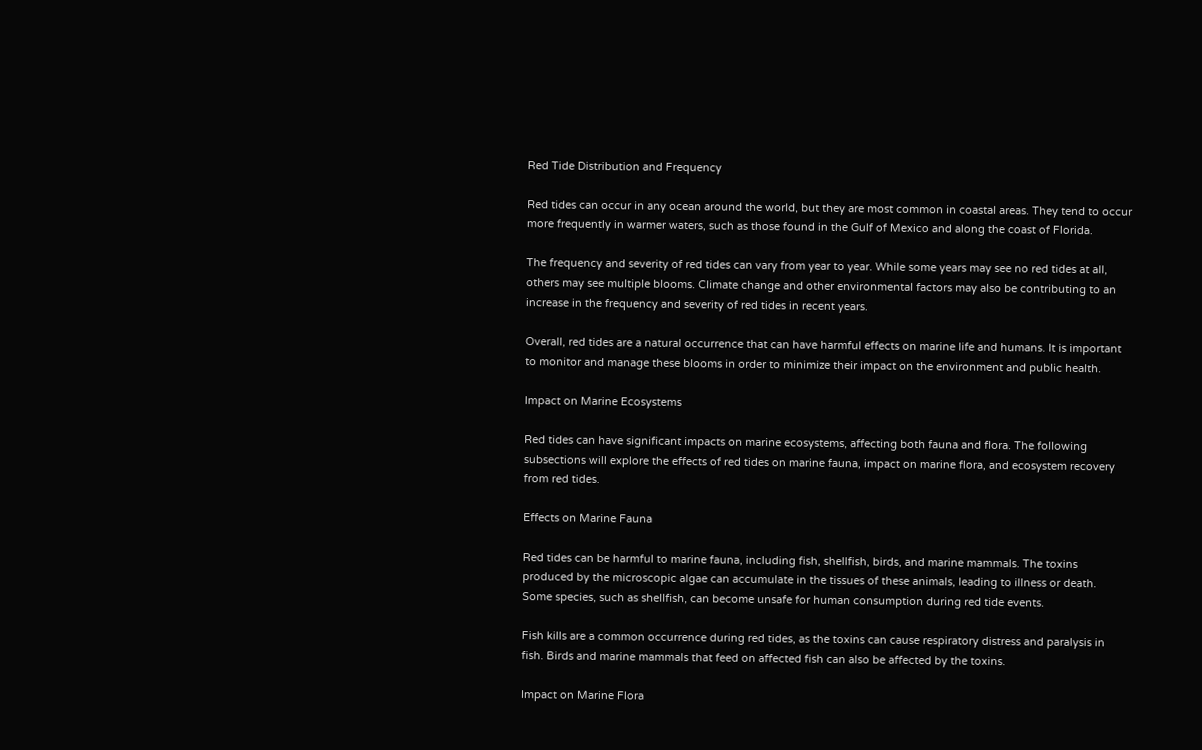Red Tide Distribution and Frequency

Red tides can occur in any ocean around the world, but they are most common in coastal areas. They tend to occur more frequently in warmer waters, such as those found in the Gulf of Mexico and along the coast of Florida.

The frequency and severity of red tides can vary from year to year. While some years may see no red tides at all, others may see multiple blooms. Climate change and other environmental factors may also be contributing to an increase in the frequency and severity of red tides in recent years.

Overall, red tides are a natural occurrence that can have harmful effects on marine life and humans. It is important to monitor and manage these blooms in order to minimize their impact on the environment and public health.

Impact on Marine Ecosystems

Red tides can have significant impacts on marine ecosystems, affecting both fauna and flora. The following subsections will explore the effects of red tides on marine fauna, impact on marine flora, and ecosystem recovery from red tides.

Effects on Marine Fauna

Red tides can be harmful to marine fauna, including fish, shellfish, birds, and marine mammals. The toxins produced by the microscopic algae can accumulate in the tissues of these animals, leading to illness or death. Some species, such as shellfish, can become unsafe for human consumption during red tide events.

Fish kills are a common occurrence during red tides, as the toxins can cause respiratory distress and paralysis in fish. Birds and marine mammals that feed on affected fish can also be affected by the toxins.

Impact on Marine Flora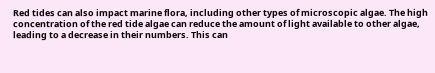Red tides can also impact marine flora, including other types of microscopic algae. The high concentration of the red tide algae can reduce the amount of light available to other algae, leading to a decrease in their numbers. This can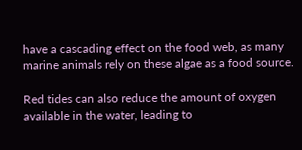have a cascading effect on the food web, as many marine animals rely on these algae as a food source.

Red tides can also reduce the amount of oxygen available in the water, leading to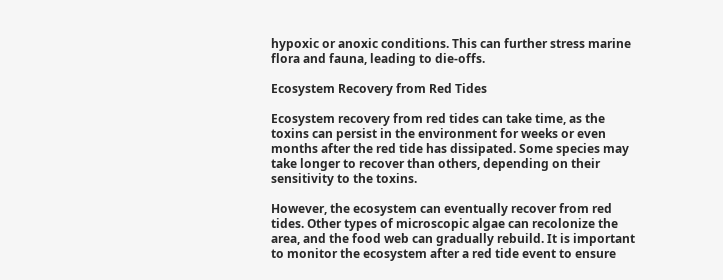hypoxic or anoxic conditions. This can further stress marine flora and fauna, leading to die-offs.

Ecosystem Recovery from Red Tides

Ecosystem recovery from red tides can take time, as the toxins can persist in the environment for weeks or even months after the red tide has dissipated. Some species may take longer to recover than others, depending on their sensitivity to the toxins.

However, the ecosystem can eventually recover from red tides. Other types of microscopic algae can recolonize the area, and the food web can gradually rebuild. It is important to monitor the ecosystem after a red tide event to ensure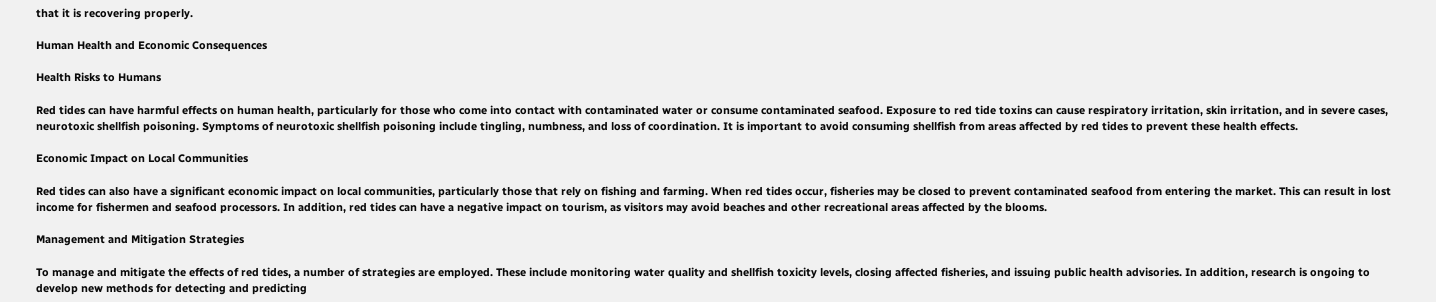that it is recovering properly.

Human Health and Economic Consequences

Health Risks to Humans

Red tides can have harmful effects on human health, particularly for those who come into contact with contaminated water or consume contaminated seafood. Exposure to red tide toxins can cause respiratory irritation, skin irritation, and in severe cases, neurotoxic shellfish poisoning. Symptoms of neurotoxic shellfish poisoning include tingling, numbness, and loss of coordination. It is important to avoid consuming shellfish from areas affected by red tides to prevent these health effects.

Economic Impact on Local Communities

Red tides can also have a significant economic impact on local communities, particularly those that rely on fishing and farming. When red tides occur, fisheries may be closed to prevent contaminated seafood from entering the market. This can result in lost income for fishermen and seafood processors. In addition, red tides can have a negative impact on tourism, as visitors may avoid beaches and other recreational areas affected by the blooms.

Management and Mitigation Strategies

To manage and mitigate the effects of red tides, a number of strategies are employed. These include monitoring water quality and shellfish toxicity levels, closing affected fisheries, and issuing public health advisories. In addition, research is ongoing to develop new methods for detecting and predicting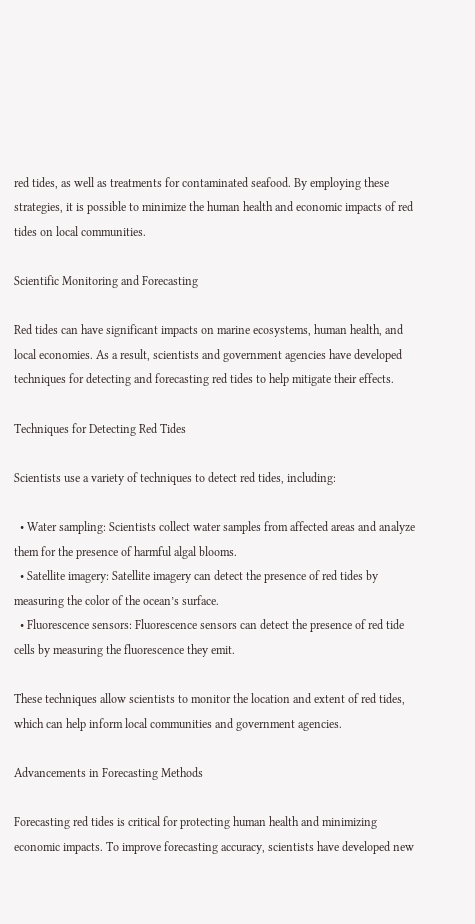red tides, as well as treatments for contaminated seafood. By employing these strategies, it is possible to minimize the human health and economic impacts of red tides on local communities.

Scientific Monitoring and Forecasting

Red tides can have significant impacts on marine ecosystems, human health, and local economies. As a result, scientists and government agencies have developed techniques for detecting and forecasting red tides to help mitigate their effects.

Techniques for Detecting Red Tides

Scientists use a variety of techniques to detect red tides, including:

  • Water sampling: Scientists collect water samples from affected areas and analyze them for the presence of harmful algal blooms.
  • Satellite imagery: Satellite imagery can detect the presence of red tides by measuring the color of the ocean’s surface.
  • Fluorescence sensors: Fluorescence sensors can detect the presence of red tide cells by measuring the fluorescence they emit.

These techniques allow scientists to monitor the location and extent of red tides, which can help inform local communities and government agencies.

Advancements in Forecasting Methods

Forecasting red tides is critical for protecting human health and minimizing economic impacts. To improve forecasting accuracy, scientists have developed new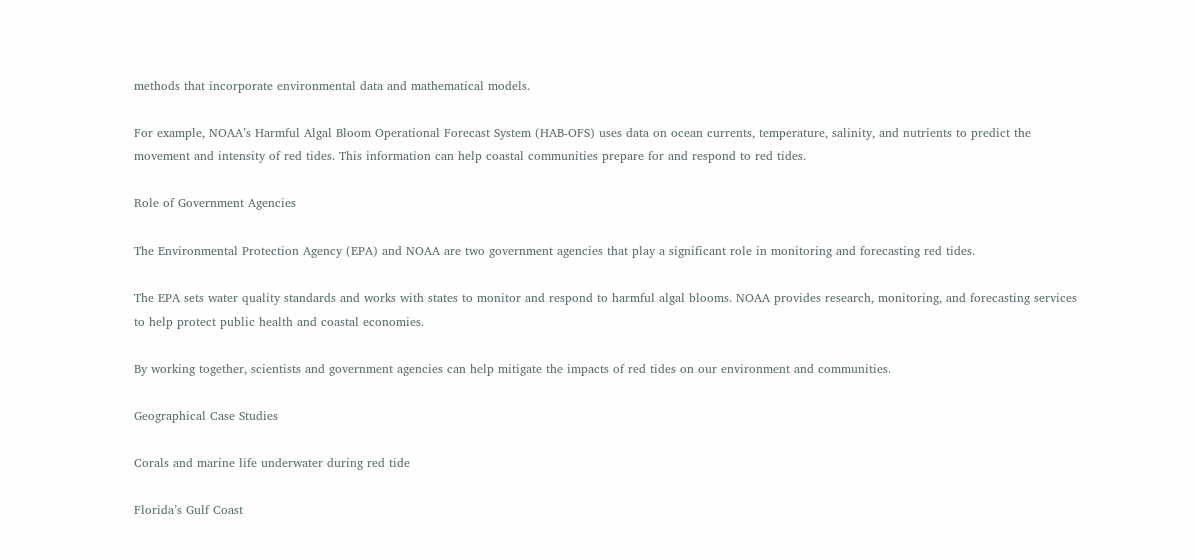methods that incorporate environmental data and mathematical models.

For example, NOAA’s Harmful Algal Bloom Operational Forecast System (HAB-OFS) uses data on ocean currents, temperature, salinity, and nutrients to predict the movement and intensity of red tides. This information can help coastal communities prepare for and respond to red tides.

Role of Government Agencies

The Environmental Protection Agency (EPA) and NOAA are two government agencies that play a significant role in monitoring and forecasting red tides.

The EPA sets water quality standards and works with states to monitor and respond to harmful algal blooms. NOAA provides research, monitoring, and forecasting services to help protect public health and coastal economies.

By working together, scientists and government agencies can help mitigate the impacts of red tides on our environment and communities.

Geographical Case Studies

Corals and marine life underwater during red tide

Florida’s Gulf Coast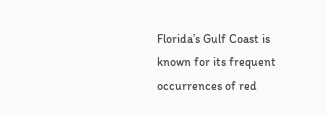Florida’s Gulf Coast is known for its frequent occurrences of red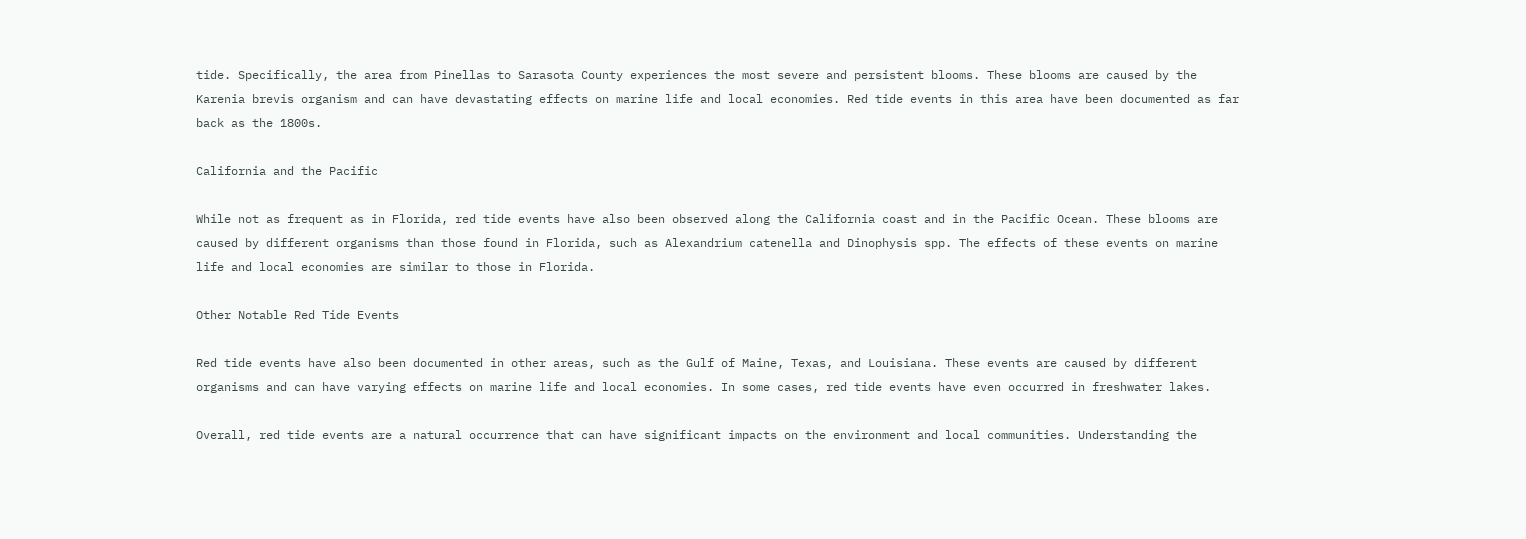tide. Specifically, the area from Pinellas to Sarasota County experiences the most severe and persistent blooms. These blooms are caused by the Karenia brevis organism and can have devastating effects on marine life and local economies. Red tide events in this area have been documented as far back as the 1800s.

California and the Pacific

While not as frequent as in Florida, red tide events have also been observed along the California coast and in the Pacific Ocean. These blooms are caused by different organisms than those found in Florida, such as Alexandrium catenella and Dinophysis spp. The effects of these events on marine life and local economies are similar to those in Florida.

Other Notable Red Tide Events

Red tide events have also been documented in other areas, such as the Gulf of Maine, Texas, and Louisiana. These events are caused by different organisms and can have varying effects on marine life and local economies. In some cases, red tide events have even occurred in freshwater lakes.

Overall, red tide events are a natural occurrence that can have significant impacts on the environment and local communities. Understanding the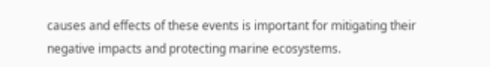causes and effects of these events is important for mitigating their negative impacts and protecting marine ecosystems.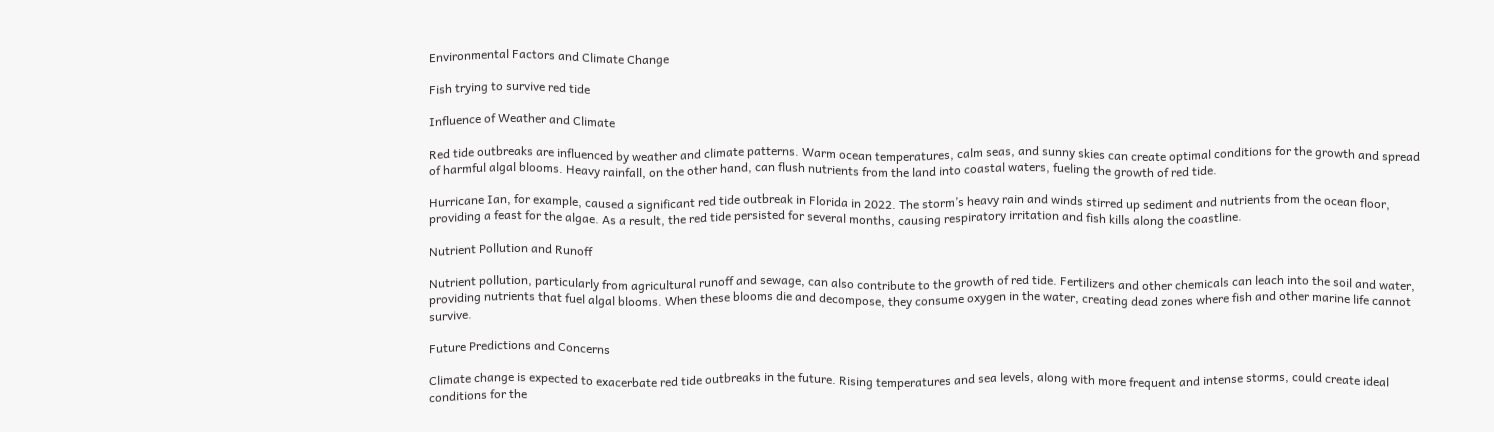Environmental Factors and Climate Change

Fish trying to survive red tide

Influence of Weather and Climate

Red tide outbreaks are influenced by weather and climate patterns. Warm ocean temperatures, calm seas, and sunny skies can create optimal conditions for the growth and spread of harmful algal blooms. Heavy rainfall, on the other hand, can flush nutrients from the land into coastal waters, fueling the growth of red tide.

Hurricane Ian, for example, caused a significant red tide outbreak in Florida in 2022. The storm’s heavy rain and winds stirred up sediment and nutrients from the ocean floor, providing a feast for the algae. As a result, the red tide persisted for several months, causing respiratory irritation and fish kills along the coastline.

Nutrient Pollution and Runoff

Nutrient pollution, particularly from agricultural runoff and sewage, can also contribute to the growth of red tide. Fertilizers and other chemicals can leach into the soil and water, providing nutrients that fuel algal blooms. When these blooms die and decompose, they consume oxygen in the water, creating dead zones where fish and other marine life cannot survive.

Future Predictions and Concerns

Climate change is expected to exacerbate red tide outbreaks in the future. Rising temperatures and sea levels, along with more frequent and intense storms, could create ideal conditions for the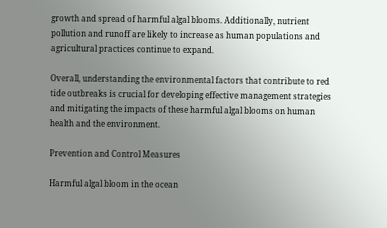growth and spread of harmful algal blooms. Additionally, nutrient pollution and runoff are likely to increase as human populations and agricultural practices continue to expand.

Overall, understanding the environmental factors that contribute to red tide outbreaks is crucial for developing effective management strategies and mitigating the impacts of these harmful algal blooms on human health and the environment.

Prevention and Control Measures

Harmful algal bloom in the ocean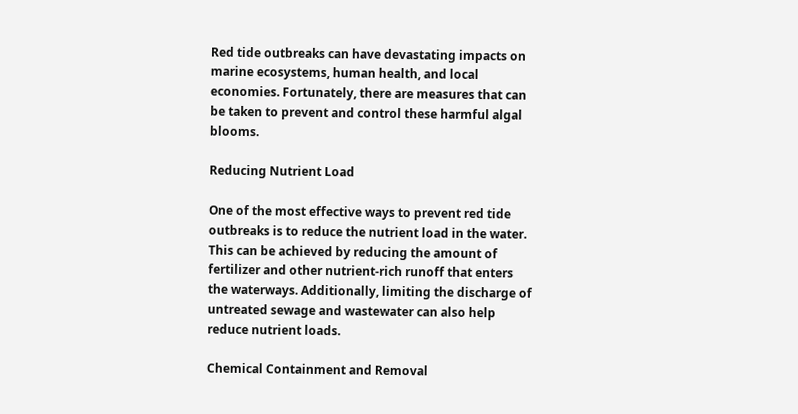Red tide outbreaks can have devastating impacts on marine ecosystems, human health, and local economies. Fortunately, there are measures that can be taken to prevent and control these harmful algal blooms.

Reducing Nutrient Load

One of the most effective ways to prevent red tide outbreaks is to reduce the nutrient load in the water. This can be achieved by reducing the amount of fertilizer and other nutrient-rich runoff that enters the waterways. Additionally, limiting the discharge of untreated sewage and wastewater can also help reduce nutrient loads.

Chemical Containment and Removal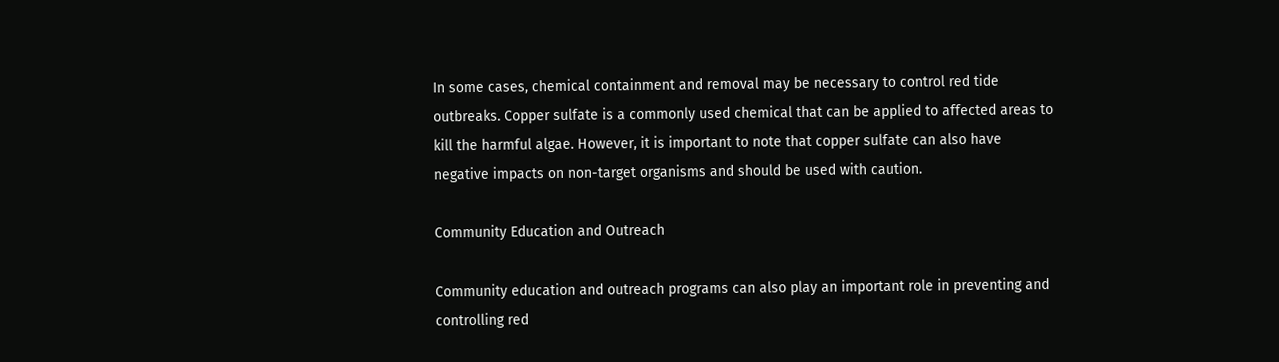In some cases, chemical containment and removal may be necessary to control red tide outbreaks. Copper sulfate is a commonly used chemical that can be applied to affected areas to kill the harmful algae. However, it is important to note that copper sulfate can also have negative impacts on non-target organisms and should be used with caution.

Community Education and Outreach

Community education and outreach programs can also play an important role in preventing and controlling red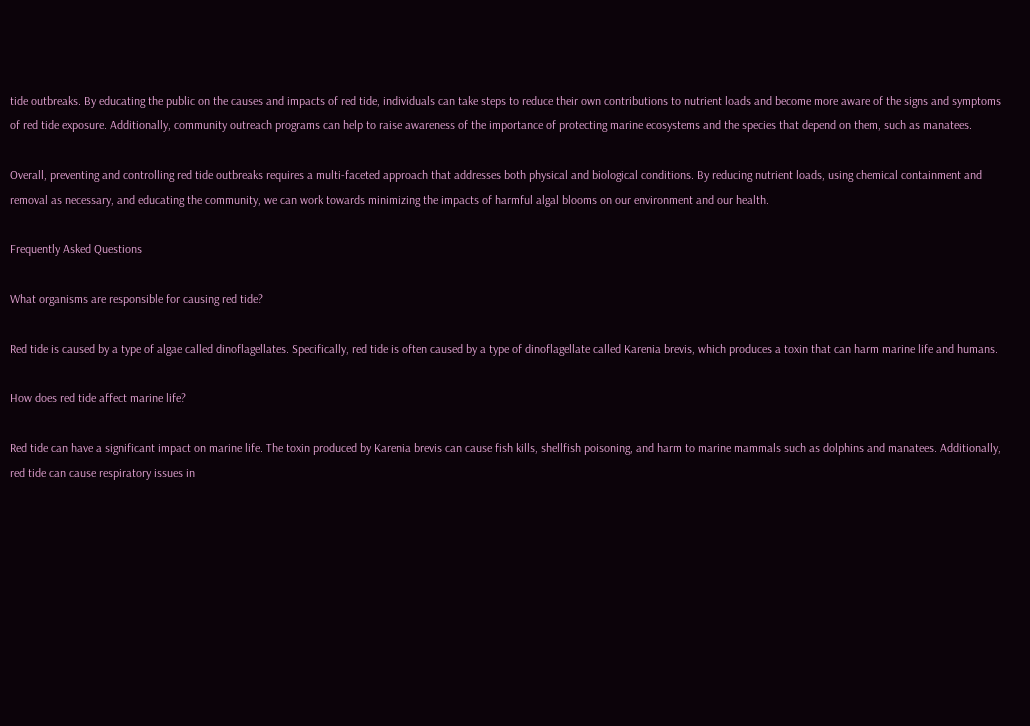tide outbreaks. By educating the public on the causes and impacts of red tide, individuals can take steps to reduce their own contributions to nutrient loads and become more aware of the signs and symptoms of red tide exposure. Additionally, community outreach programs can help to raise awareness of the importance of protecting marine ecosystems and the species that depend on them, such as manatees.

Overall, preventing and controlling red tide outbreaks requires a multi-faceted approach that addresses both physical and biological conditions. By reducing nutrient loads, using chemical containment and removal as necessary, and educating the community, we can work towards minimizing the impacts of harmful algal blooms on our environment and our health.

Frequently Asked Questions

What organisms are responsible for causing red tide?

Red tide is caused by a type of algae called dinoflagellates. Specifically, red tide is often caused by a type of dinoflagellate called Karenia brevis, which produces a toxin that can harm marine life and humans.

How does red tide affect marine life?

Red tide can have a significant impact on marine life. The toxin produced by Karenia brevis can cause fish kills, shellfish poisoning, and harm to marine mammals such as dolphins and manatees. Additionally, red tide can cause respiratory issues in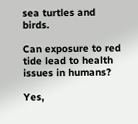sea turtles and birds.

Can exposure to red tide lead to health issues in humans?

Yes,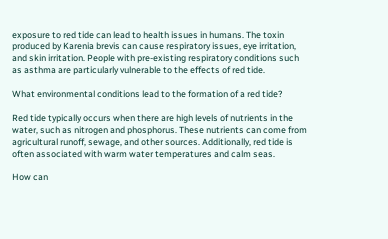exposure to red tide can lead to health issues in humans. The toxin produced by Karenia brevis can cause respiratory issues, eye irritation, and skin irritation. People with pre-existing respiratory conditions such as asthma are particularly vulnerable to the effects of red tide.

What environmental conditions lead to the formation of a red tide?

Red tide typically occurs when there are high levels of nutrients in the water, such as nitrogen and phosphorus. These nutrients can come from agricultural runoff, sewage, and other sources. Additionally, red tide is often associated with warm water temperatures and calm seas.

How can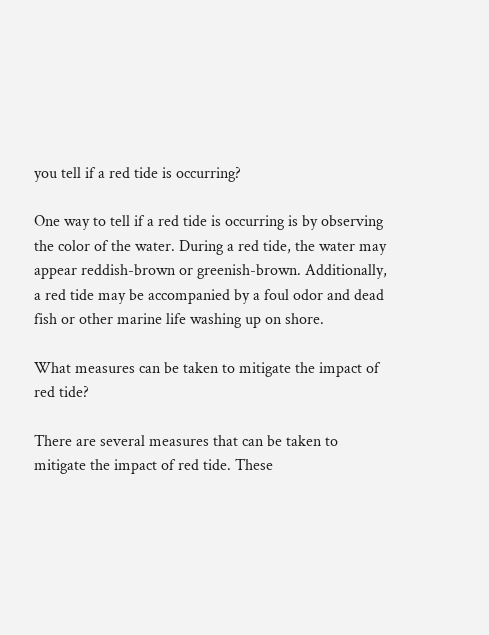you tell if a red tide is occurring?

One way to tell if a red tide is occurring is by observing the color of the water. During a red tide, the water may appear reddish-brown or greenish-brown. Additionally, a red tide may be accompanied by a foul odor and dead fish or other marine life washing up on shore.

What measures can be taken to mitigate the impact of red tide?

There are several measures that can be taken to mitigate the impact of red tide. These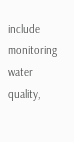include monitoring water quality,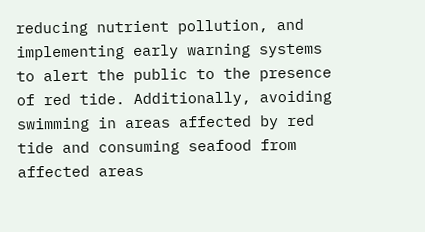reducing nutrient pollution, and implementing early warning systems to alert the public to the presence of red tide. Additionally, avoiding swimming in areas affected by red tide and consuming seafood from affected areas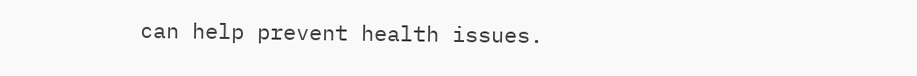can help prevent health issues.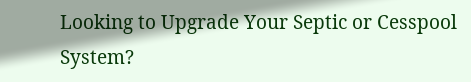Looking to Upgrade Your Septic or Cesspool System?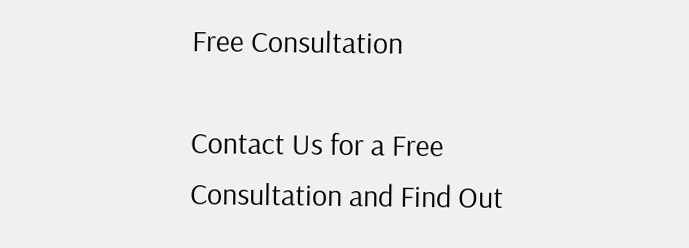Free Consultation

Contact Us for a Free Consultation and Find Out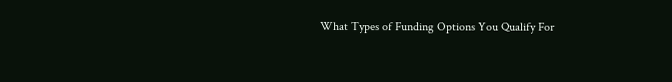What Types of Funding Options You Qualify For